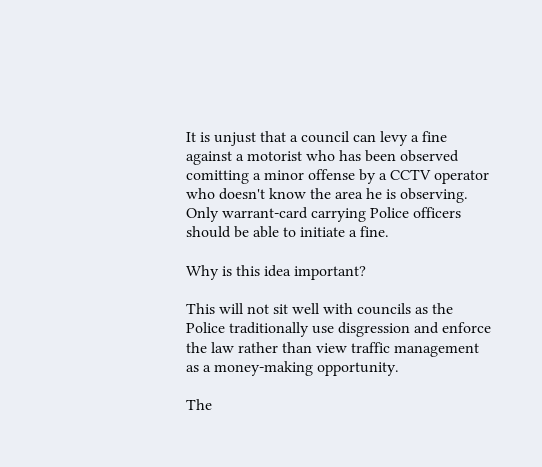It is unjust that a council can levy a fine against a motorist who has been observed comitting a minor offense by a CCTV operator who doesn't know the area he is observing. Only warrant-card carrying Police officers should be able to initiate a fine.

Why is this idea important?

This will not sit well with councils as the Police traditionally use disgression and enforce the law rather than view traffic management as a money-making opportunity.

The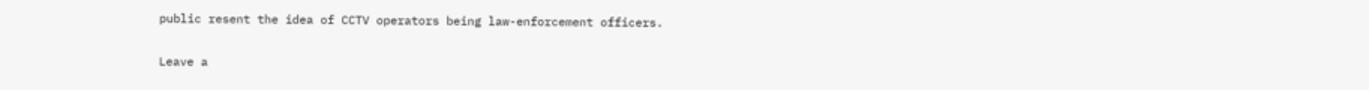public resent the idea of CCTV operators being law-enforcement officers.

Leave a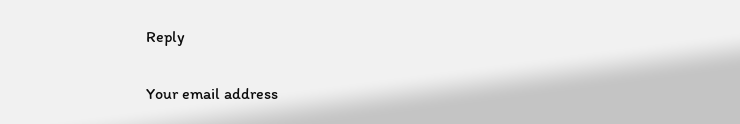Reply

Your email address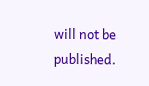will not be published.